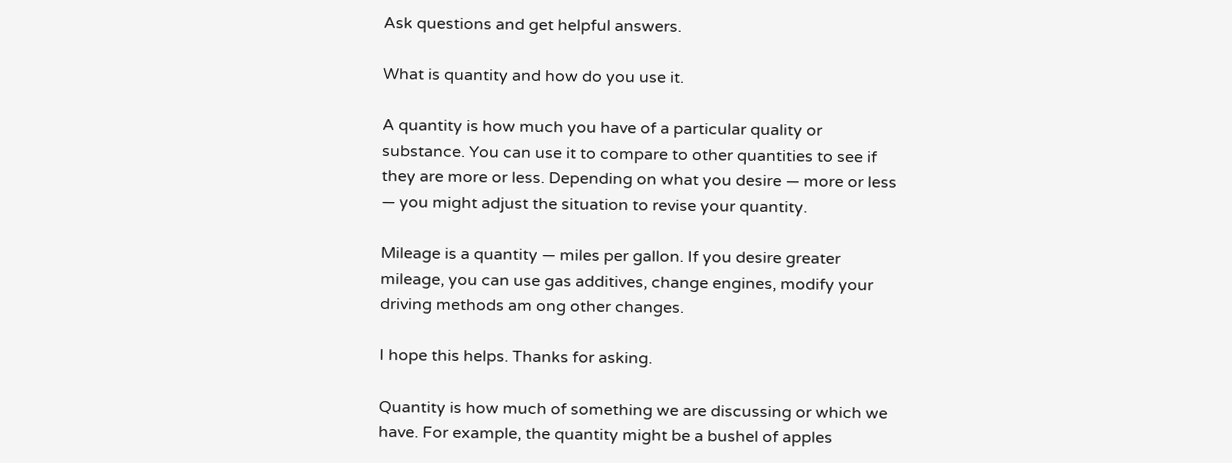Ask questions and get helpful answers.

What is quantity and how do you use it.

A quantity is how much you have of a particular quality or substance. You can use it to compare to other quantities to see if they are more or less. Depending on what you desire — more or less — you might adjust the situation to revise your quantity.

Mileage is a quantity — miles per gallon. If you desire greater mileage, you can use gas additives, change engines, modify your driving methods am ong other changes.

I hope this helps. Thanks for asking.

Quantity is how much of something we are discussing or which we have. For example, the quantity might be a bushel of apples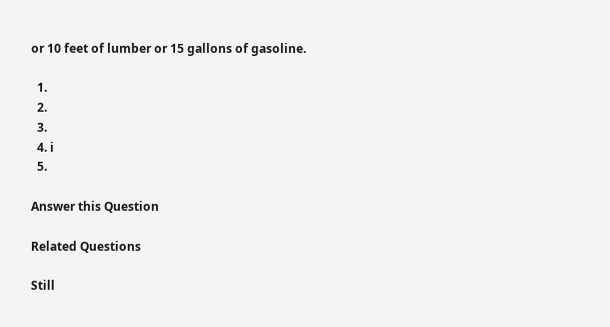or 10 feet of lumber or 15 gallons of gasoline.

  1.
  2.
  3.
  4. ℹ
  5.

Answer this Question

Related Questions

Still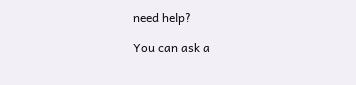need help?

You can ask a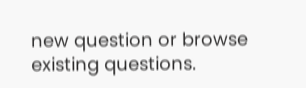new question or browse existing questions.